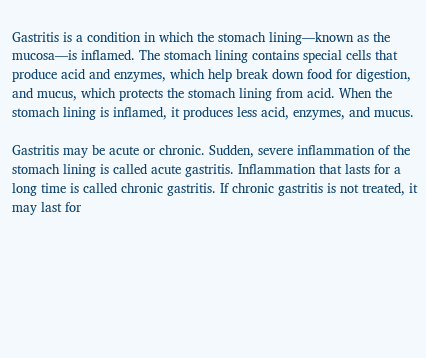Gastritis is a condition in which the stomach lining—known as the mucosa—is inflamed. The stomach lining contains special cells that produce acid and enzymes, which help break down food for digestion, and mucus, which protects the stomach lining from acid. When the stomach lining is inflamed, it produces less acid, enzymes, and mucus.

Gastritis may be acute or chronic. Sudden, severe inflammation of the stomach lining is called acute gastritis. Inflammation that lasts for a long time is called chronic gastritis. If chronic gastritis is not treated, it may last for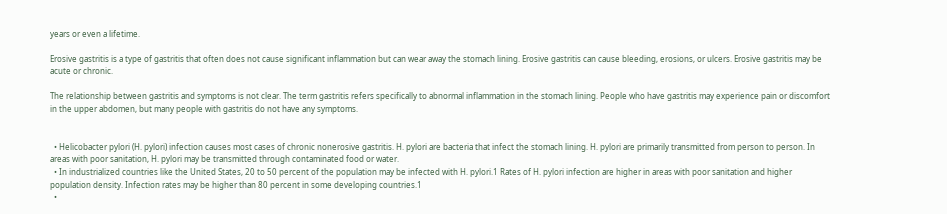years or even a lifetime.

Erosive gastritis is a type of gastritis that often does not cause significant inflammation but can wear away the stomach lining. Erosive gastritis can cause bleeding, erosions, or ulcers. Erosive gastritis may be acute or chronic.

The relationship between gastritis and symptoms is not clear. The term gastritis refers specifically to abnormal inflammation in the stomach lining. People who have gastritis may experience pain or discomfort in the upper abdomen, but many people with gastritis do not have any symptoms.


  • Helicobacter pylori (H. pylori) infection causes most cases of chronic nonerosive gastritis. H. pylori are bacteria that infect the stomach lining. H. pylori are primarily transmitted from person to person. In areas with poor sanitation, H. pylori may be transmitted through contaminated food or water.
  • In industrialized countries like the United States, 20 to 50 percent of the population may be infected with H. pylori.1 Rates of H. pylori infection are higher in areas with poor sanitation and higher population density. Infection rates may be higher than 80 percent in some developing countries.1
  •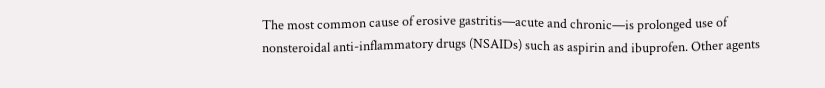The most common cause of erosive gastritis—acute and chronic—is prolonged use of nonsteroidal anti-inflammatory drugs (NSAIDs) such as aspirin and ibuprofen. Other agents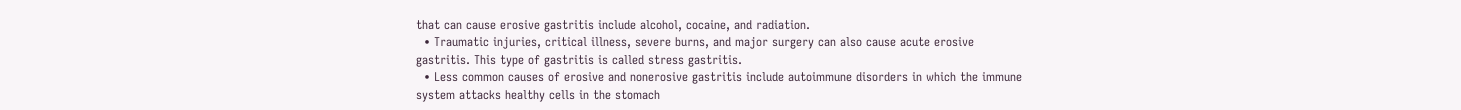that can cause erosive gastritis include alcohol, cocaine, and radiation.
  • Traumatic injuries, critical illness, severe burns, and major surgery can also cause acute erosive gastritis. This type of gastritis is called stress gastritis.
  • Less common causes of erosive and nonerosive gastritis include autoimmune disorders in which the immune system attacks healthy cells in the stomach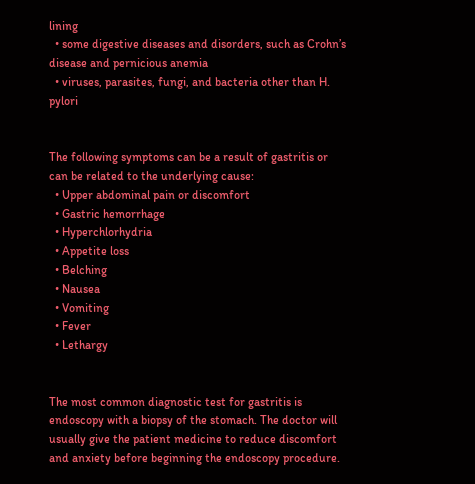lining
  • some digestive diseases and disorders, such as Crohn’s disease and pernicious anemia
  • viruses, parasites, fungi, and bacteria other than H. pylori


The following symptoms can be a result of gastritis or can be related to the underlying cause:
  • Upper abdominal pain or discomfort
  • Gastric hemorrhage
  • Hyperchlorhydria
  • Appetite loss
  • Belching
  • Nausea
  • Vomiting
  • Fever
  • Lethargy


The most common diagnostic test for gastritis is endoscopy with a biopsy of the stomach. The doctor will usually give the patient medicine to reduce discomfort and anxiety before beginning the endoscopy procedure.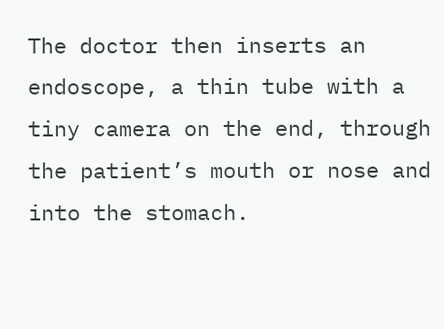The doctor then inserts an endoscope, a thin tube with a tiny camera on the end, through the patient’s mouth or nose and into the stomach.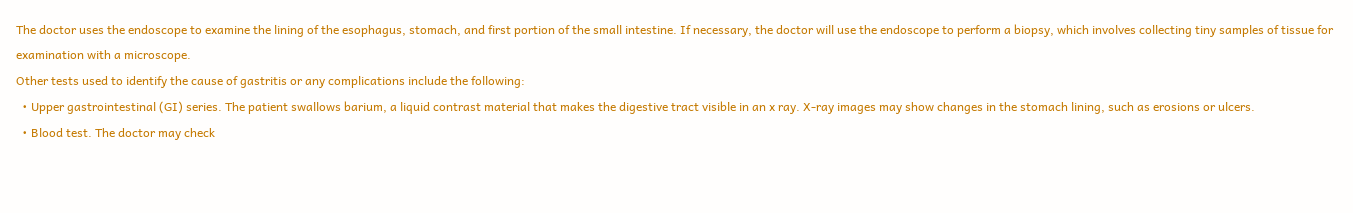The doctor uses the endoscope to examine the lining of the esophagus, stomach, and first portion of the small intestine. If necessary, the doctor will use the endoscope to perform a biopsy, which involves collecting tiny samples of tissue for examination with a microscope.
Other tests used to identify the cause of gastritis or any complications include the following:
  • Upper gastrointestinal (GI) series. The patient swallows barium, a liquid contrast material that makes the digestive tract visible in an x ray. X-ray images may show changes in the stomach lining, such as erosions or ulcers.
  • Blood test. The doctor may check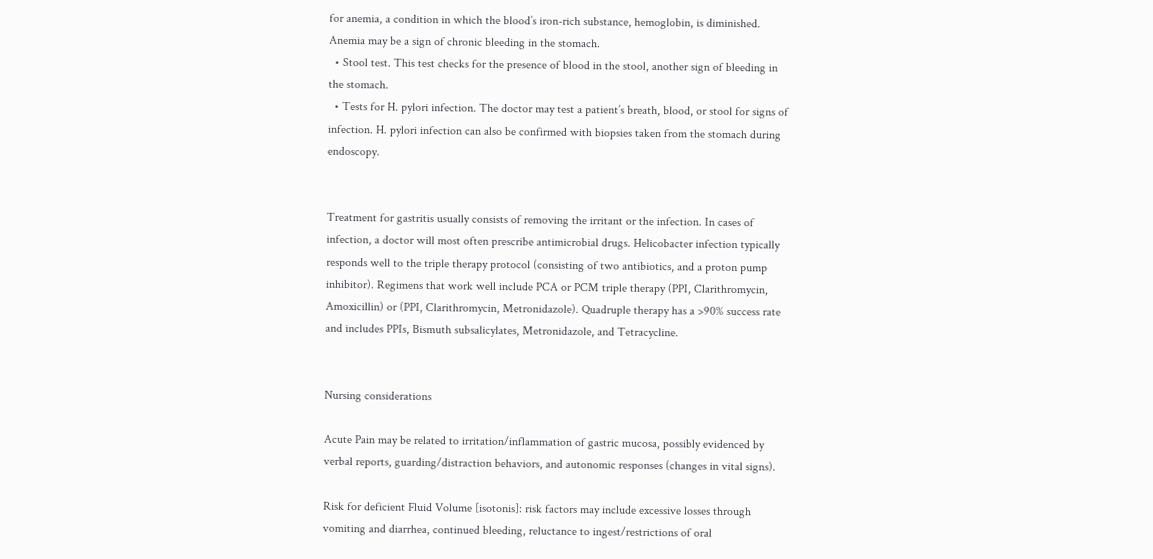for anemia, a condition in which the blood’s iron-rich substance, hemoglobin, is diminished. Anemia may be a sign of chronic bleeding in the stomach.
  • Stool test. This test checks for the presence of blood in the stool, another sign of bleeding in the stomach.
  • Tests for H. pylori infection. The doctor may test a patient’s breath, blood, or stool for signs of infection. H. pylori infection can also be confirmed with biopsies taken from the stomach during endoscopy.


Treatment for gastritis usually consists of removing the irritant or the infection. In cases of infection, a doctor will most often prescribe antimicrobial drugs. Helicobacter infection typically responds well to the triple therapy protocol (consisting of two antibiotics, and a proton pump inhibitor). Regimens that work well include PCA or PCM triple therapy (PPI, Clarithromycin, Amoxicillin) or (PPI, Clarithromycin, Metronidazole). Quadruple therapy has a >90% success rate and includes PPIs, Bismuth subsalicylates, Metronidazole, and Tetracycline.


Nursing considerations

Acute Pain may be related to irritation/inflammation of gastric mucosa, possibly evidenced by verbal reports, guarding/distraction behaviors, and autonomic responses (changes in vital signs).

Risk for deficient Fluid Volume [isotonis]: risk factors may include excessive losses through vomiting and diarrhea, continued bleeding, reluctance to ingest/restrictions of oral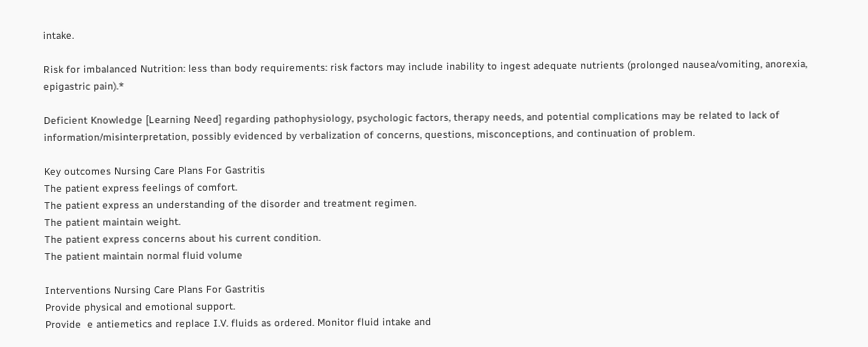intake.

Risk for imbalanced Nutrition: less than body requirements: risk factors may include inability to ingest adequate nutrients (prolonged nausea/vomiting, anorexia, epigastric pain).*

Deficient Knowledge [Learning Need] regarding pathophysiology, psychologic factors, therapy needs, and potential complications may be related to lack of information/misinterpretation, possibly evidenced by verbalization of concerns, questions, misconceptions, and continuation of problem.

Key outcomes Nursing Care Plans For Gastritis
The patient express feelings of comfort.
The patient express an understanding of the disorder and treatment regimen.
The patient maintain weight.
The patient express concerns about his current condition.
The patient maintain normal fluid volume

Interventions Nursing Care Plans For Gastritis
Provide physical and emotional support.
Provide  e antiemetics and replace I.V. fluids as ordered. Monitor fluid intake and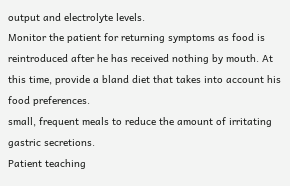output and electrolyte levels.
Monitor the patient for returning symptoms as food is reintroduced after he has received nothing by mouth. At this time, provide a bland diet that takes into account his food preferences.
small, frequent meals to reduce the amount of irritating gastric secretions.
Patient teaching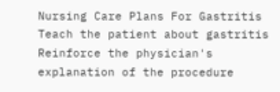Nursing Care Plans For Gastritis
Teach the patient about gastritis
Reinforce the physician's explanation of the procedure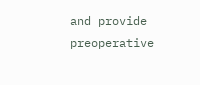and provide preoperative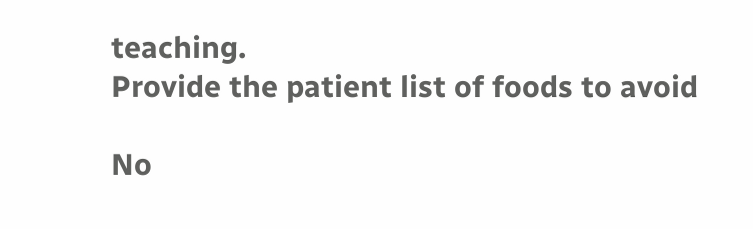teaching.
Provide the patient list of foods to avoid

No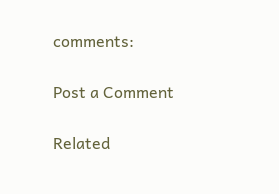comments:

Post a Comment

Related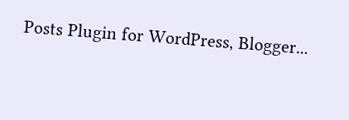Posts Plugin for WordPress, Blogger...